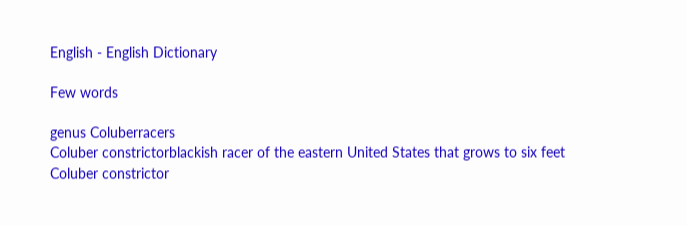English - English Dictionary

Few words

genus Coluberracers
Coluber constrictorblackish racer of the eastern United States that grows to six feet
Coluber constrictor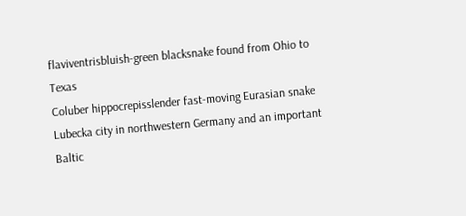flaviventrisbluish-green blacksnake found from Ohio to Texas
Coluber hippocrepisslender fast-moving Eurasian snake
Lubecka city in northwestern Germany and an important Baltic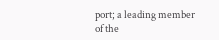port; a leading member of the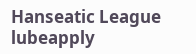Hanseatic League
lubeapply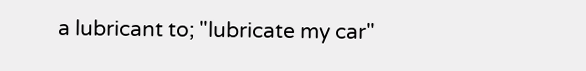a lubricant to; "lubricate my car"